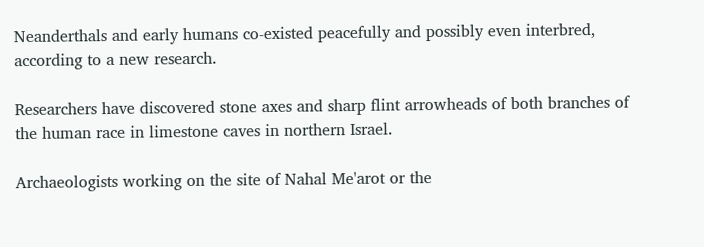Neanderthals and early humans co-existed peacefully and possibly even interbred, according to a new research.

Researchers have discovered stone axes and sharp flint arrowheads of both branches of the human race in limestone caves in northern Israel.

Archaeologists working on the site of Nahal Me'arot or the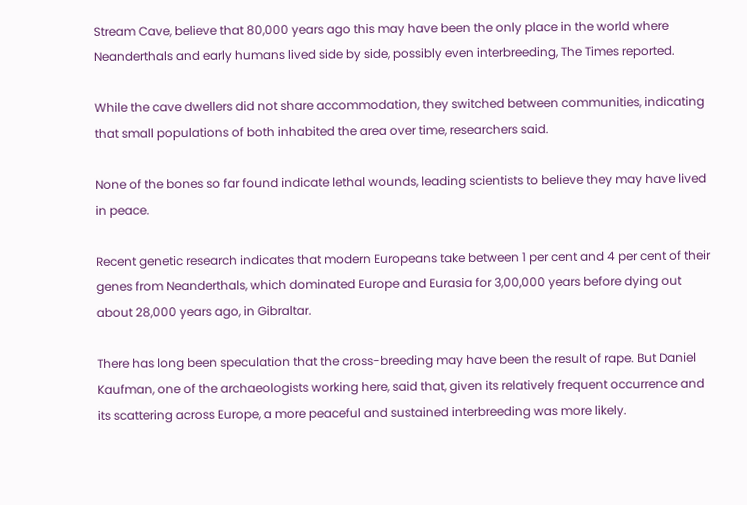Stream Cave, believe that 80,000 years ago this may have been the only place in the world where Neanderthals and early humans lived side by side, possibly even interbreeding, The Times reported.

While the cave dwellers did not share accommodation, they switched between communities, indicating that small populations of both inhabited the area over time, researchers said.

None of the bones so far found indicate lethal wounds, leading scientists to believe they may have lived in peace.

Recent genetic research indicates that modern Europeans take between 1 per cent and 4 per cent of their genes from Neanderthals, which dominated Europe and Eurasia for 3,00,000 years before dying out about 28,000 years ago, in Gibraltar.

There has long been speculation that the cross-breeding may have been the result of rape. But Daniel Kaufman, one of the archaeologists working here, said that, given its relatively frequent occurrence and its scattering across Europe, a more peaceful and sustained interbreeding was more likely.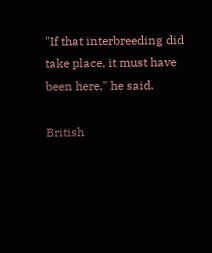"If that interbreeding did take place, it must have been here," he said.

British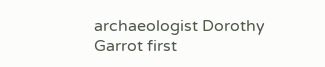archaeologist Dorothy Garrot first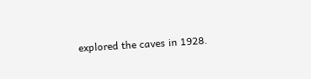explored the caves in 1928.